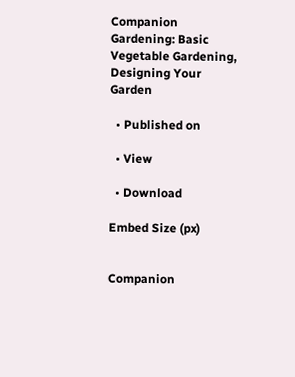Companion Gardening: Basic Vegetable Gardening, Designing Your Garden

  • Published on

  • View

  • Download

Embed Size (px)


Companion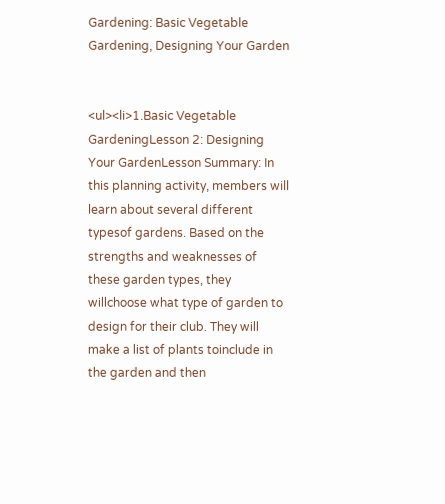Gardening: Basic Vegetable Gardening, Designing Your Garden


<ul><li>1.Basic Vegetable GardeningLesson 2: Designing Your GardenLesson Summary: In this planning activity, members will learn about several different typesof gardens. Based on the strengths and weaknesses of these garden types, they willchoose what type of garden to design for their club. They will make a list of plants toinclude in the garden and then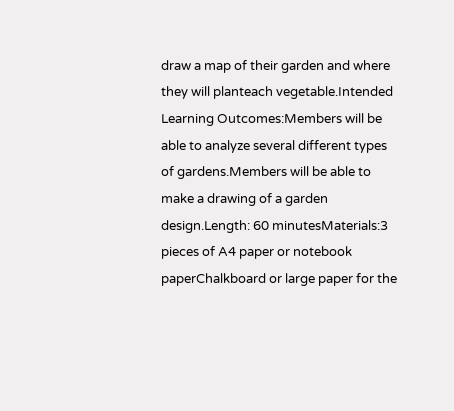draw a map of their garden and where they will planteach vegetable.Intended Learning Outcomes:Members will be able to analyze several different types of gardens.Members will be able to make a drawing of a garden design.Length: 60 minutesMaterials:3 pieces of A4 paper or notebook paperChalkboard or large paper for the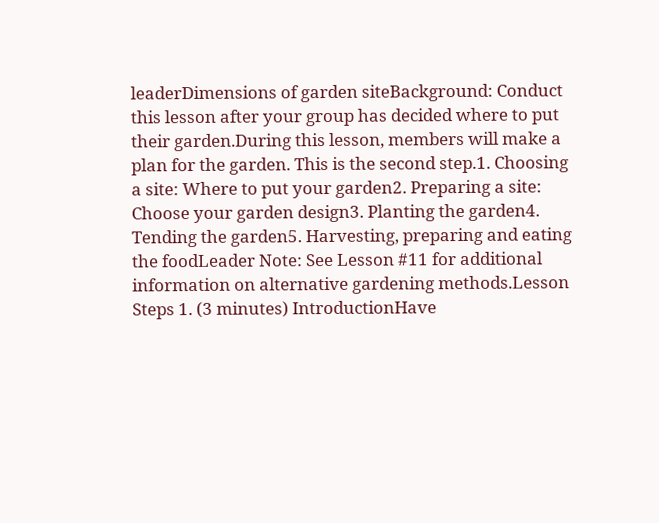leaderDimensions of garden siteBackground: Conduct this lesson after your group has decided where to put their garden.During this lesson, members will make a plan for the garden. This is the second step.1. Choosing a site: Where to put your garden2. Preparing a site: Choose your garden design3. Planting the garden4. Tending the garden5. Harvesting, preparing and eating the foodLeader Note: See Lesson #11 for additional information on alternative gardening methods.Lesson Steps 1. (3 minutes) IntroductionHave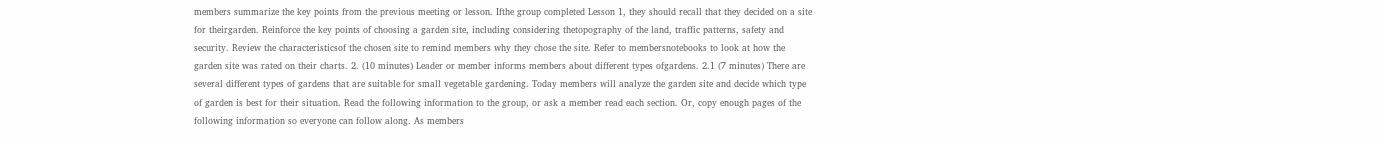members summarize the key points from the previous meeting or lesson. Ifthe group completed Lesson 1, they should recall that they decided on a site for theirgarden. Reinforce the key points of choosing a garden site, including considering thetopography of the land, traffic patterns, safety and security. Review the characteristicsof the chosen site to remind members why they chose the site. Refer to membersnotebooks to look at how the garden site was rated on their charts. 2. (10 minutes) Leader or member informs members about different types ofgardens. 2.1 (7 minutes) There are several different types of gardens that are suitable for small vegetable gardening. Today members will analyze the garden site and decide which type of garden is best for their situation. Read the following information to the group, or ask a member read each section. Or, copy enough pages of the following information so everyone can follow along. As members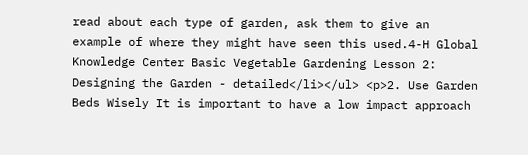read about each type of garden, ask them to give an example of where they might have seen this used.4-H Global Knowledge Center Basic Vegetable Gardening Lesson 2: Designing the Garden - detailed</li></ul> <p>2. Use Garden Beds Wisely It is important to have a low impact approach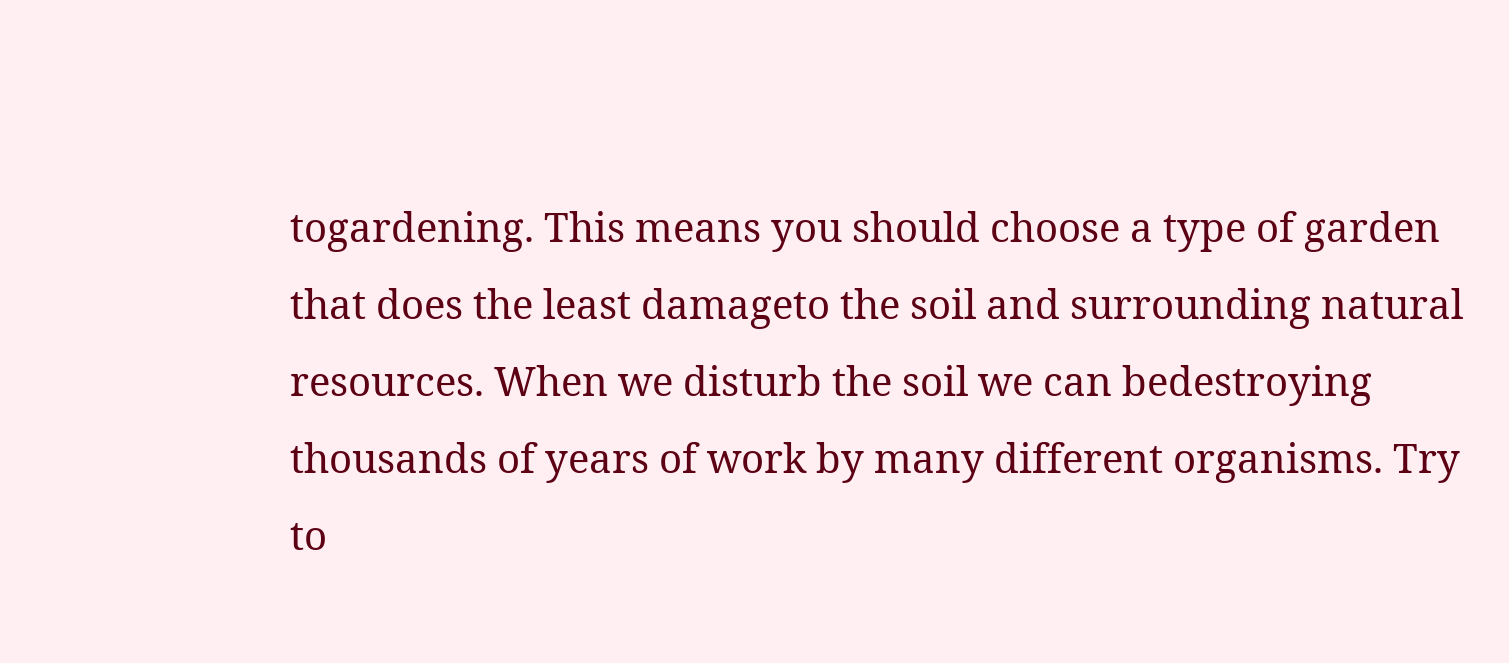togardening. This means you should choose a type of garden that does the least damageto the soil and surrounding natural resources. When we disturb the soil we can bedestroying thousands of years of work by many different organisms. Try to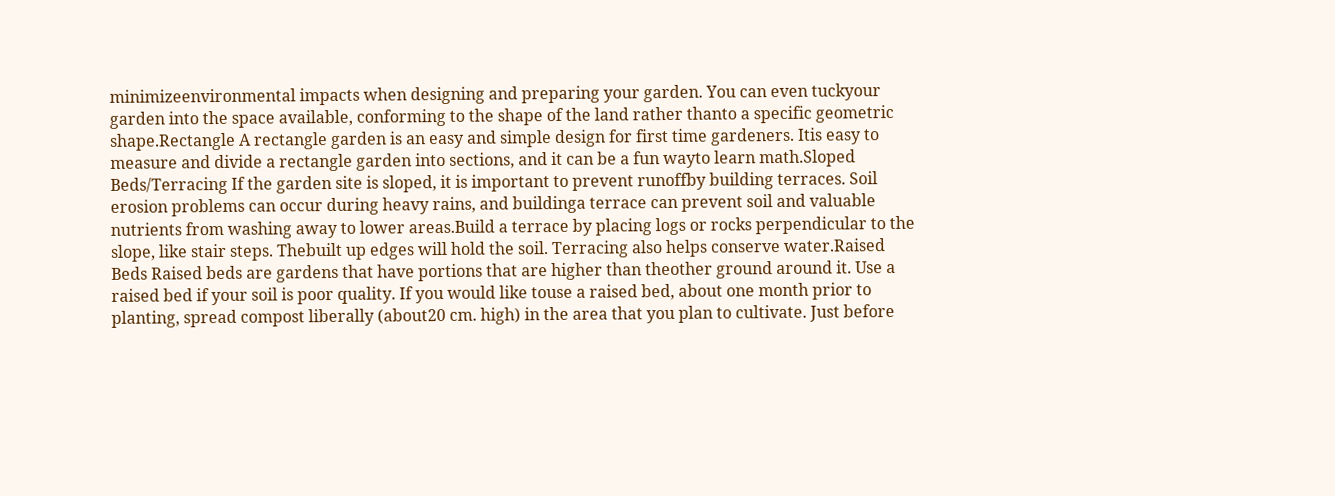minimizeenvironmental impacts when designing and preparing your garden. You can even tuckyour garden into the space available, conforming to the shape of the land rather thanto a specific geometric shape.Rectangle A rectangle garden is an easy and simple design for first time gardeners. Itis easy to measure and divide a rectangle garden into sections, and it can be a fun wayto learn math.Sloped Beds/Terracing If the garden site is sloped, it is important to prevent runoffby building terraces. Soil erosion problems can occur during heavy rains, and buildinga terrace can prevent soil and valuable nutrients from washing away to lower areas.Build a terrace by placing logs or rocks perpendicular to the slope, like stair steps. Thebuilt up edges will hold the soil. Terracing also helps conserve water.Raised Beds Raised beds are gardens that have portions that are higher than theother ground around it. Use a raised bed if your soil is poor quality. If you would like touse a raised bed, about one month prior to planting, spread compost liberally (about20 cm. high) in the area that you plan to cultivate. Just before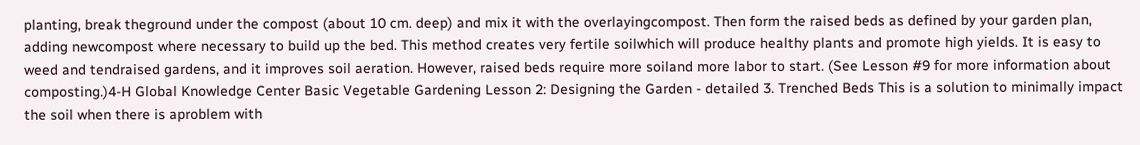planting, break theground under the compost (about 10 cm. deep) and mix it with the overlayingcompost. Then form the raised beds as defined by your garden plan, adding newcompost where necessary to build up the bed. This method creates very fertile soilwhich will produce healthy plants and promote high yields. It is easy to weed and tendraised gardens, and it improves soil aeration. However, raised beds require more soiland more labor to start. (See Lesson #9 for more information about composting.)4-H Global Knowledge Center Basic Vegetable Gardening Lesson 2: Designing the Garden - detailed 3. Trenched Beds This is a solution to minimally impact the soil when there is aproblem with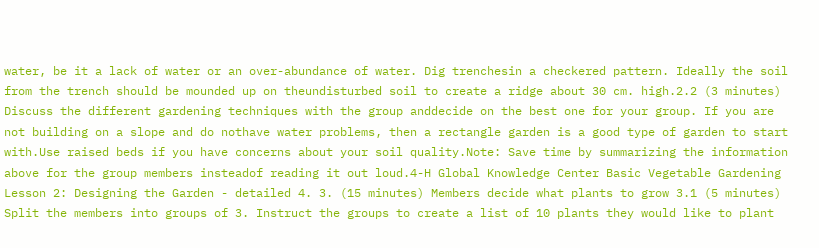water, be it a lack of water or an over-abundance of water. Dig trenchesin a checkered pattern. Ideally the soil from the trench should be mounded up on theundisturbed soil to create a ridge about 30 cm. high.2.2 (3 minutes) Discuss the different gardening techniques with the group anddecide on the best one for your group. If you are not building on a slope and do nothave water problems, then a rectangle garden is a good type of garden to start with.Use raised beds if you have concerns about your soil quality.Note: Save time by summarizing the information above for the group members insteadof reading it out loud.4-H Global Knowledge Center Basic Vegetable Gardening Lesson 2: Designing the Garden - detailed 4. 3. (15 minutes) Members decide what plants to grow 3.1 (5 minutes) Split the members into groups of 3. Instruct the groups to create a list of 10 plants they would like to plant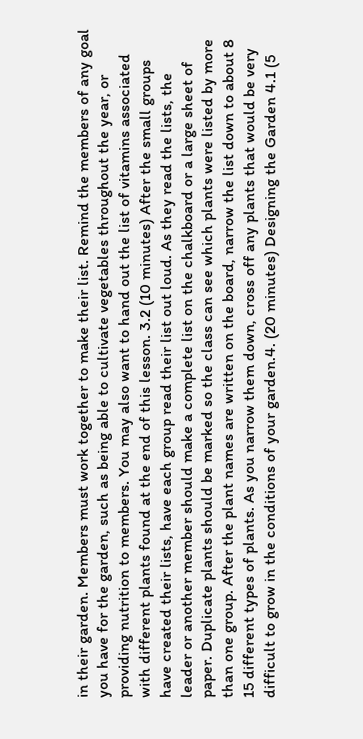in their garden. Members must work together to make their list. Remind the members of any goal you have for the garden, such as being able to cultivate vegetables throughout the year, or providing nutrition to members. You may also want to hand out the list of vitamins associated with different plants found at the end of this lesson. 3.2 (10 minutes) After the small groups have created their lists, have each group read their list out loud. As they read the lists, the leader or another member should make a complete list on the chalkboard or a large sheet of paper. Duplicate plants should be marked so the class can see which plants were listed by more than one group. After the plant names are written on the board, narrow the list down to about 8 15 different types of plants. As you narrow them down, cross off any plants that would be very difficult to grow in the conditions of your garden.4. (20 minutes) Designing the Garden 4.1 (5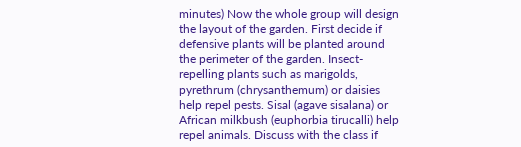minutes) Now the whole group will design the layout of the garden. First decide if defensive plants will be planted around the perimeter of the garden. Insect- repelling plants such as marigolds, pyrethrum (chrysanthemum) or daisies help repel pests. Sisal (agave sisalana) or African milkbush (euphorbia tirucalli) help repel animals. Discuss with the class if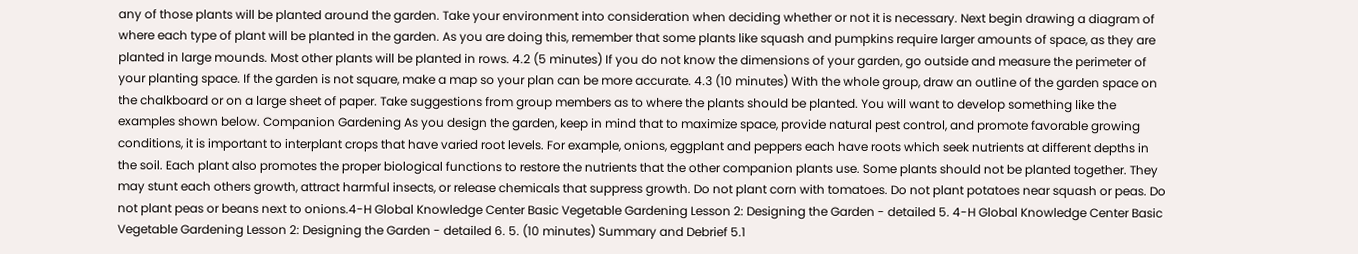any of those plants will be planted around the garden. Take your environment into consideration when deciding whether or not it is necessary. Next begin drawing a diagram of where each type of plant will be planted in the garden. As you are doing this, remember that some plants like squash and pumpkins require larger amounts of space, as they are planted in large mounds. Most other plants will be planted in rows. 4.2 (5 minutes) If you do not know the dimensions of your garden, go outside and measure the perimeter of your planting space. If the garden is not square, make a map so your plan can be more accurate. 4.3 (10 minutes) With the whole group, draw an outline of the garden space on the chalkboard or on a large sheet of paper. Take suggestions from group members as to where the plants should be planted. You will want to develop something like the examples shown below. Companion Gardening As you design the garden, keep in mind that to maximize space, provide natural pest control, and promote favorable growing conditions, it is important to interplant crops that have varied root levels. For example, onions, eggplant and peppers each have roots which seek nutrients at different depths in the soil. Each plant also promotes the proper biological functions to restore the nutrients that the other companion plants use. Some plants should not be planted together. They may stunt each others growth, attract harmful insects, or release chemicals that suppress growth. Do not plant corn with tomatoes. Do not plant potatoes near squash or peas. Do not plant peas or beans next to onions.4-H Global Knowledge Center Basic Vegetable Gardening Lesson 2: Designing the Garden - detailed 5. 4-H Global Knowledge Center Basic Vegetable Gardening Lesson 2: Designing the Garden - detailed 6. 5. (10 minutes) Summary and Debrief 5.1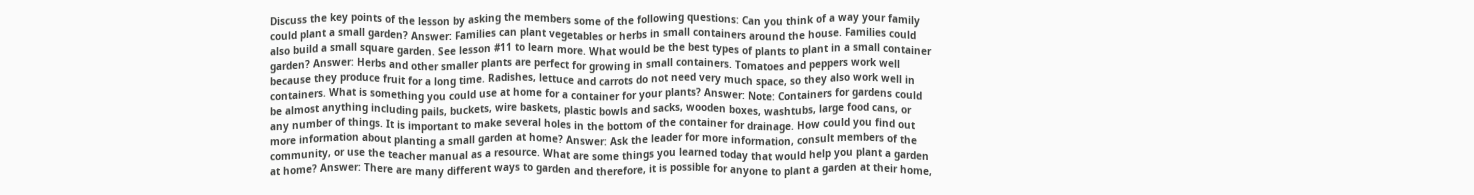Discuss the key points of the lesson by asking the members some of the following questions: Can you think of a way your family could plant a small garden? Answer: Families can plant vegetables or herbs in small containers around the house. Families could also build a small square garden. See lesson #11 to learn more. What would be the best types of plants to plant in a small container garden? Answer: Herbs and other smaller plants are perfect for growing in small containers. Tomatoes and peppers work well because they produce fruit for a long time. Radishes, lettuce and carrots do not need very much space, so they also work well in containers. What is something you could use at home for a container for your plants? Answer: Note: Containers for gardens could be almost anything including pails, buckets, wire baskets, plastic bowls and sacks, wooden boxes, washtubs, large food cans, or any number of things. It is important to make several holes in the bottom of the container for drainage. How could you find out more information about planting a small garden at home? Answer: Ask the leader for more information, consult members of the community, or use the teacher manual as a resource. What are some things you learned today that would help you plant a garden at home? Answer: There are many different ways to garden and therefore, it is possible for anyone to plant a garden at their home,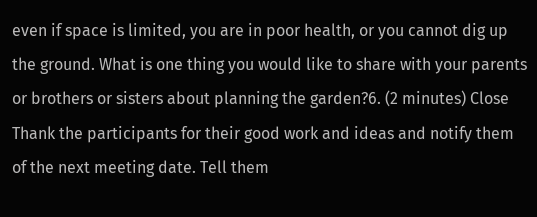even if space is limited, you are in poor health, or you cannot dig up the ground. What is one thing you would like to share with your parents or brothers or sisters about planning the garden?6. (2 minutes) Close Thank the participants for their good work and ideas and notify them of the next meeting date. Tell them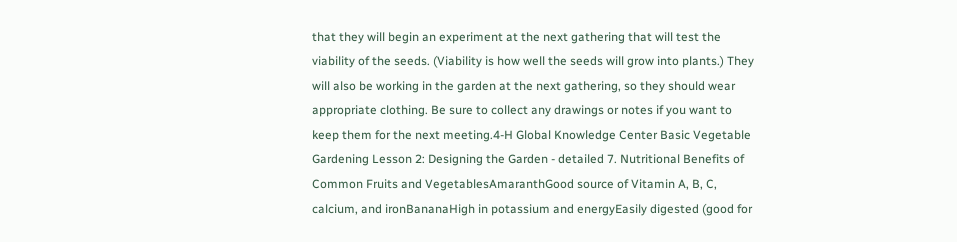that they will begin an experiment at the next gathering that will test the viability of the seeds. (Viability is how well the seeds will grow into plants.) They will also be working in the garden at the next gathering, so they should wear appropriate clothing. Be sure to collect any drawings or notes if you want to keep them for the next meeting.4-H Global Knowledge Center Basic Vegetable Gardening Lesson 2: Designing the Garden - detailed 7. Nutritional Benefits of Common Fruits and VegetablesAmaranthGood source of Vitamin A, B, C, calcium, and ironBananaHigh in potassium and energyEasily digested (good for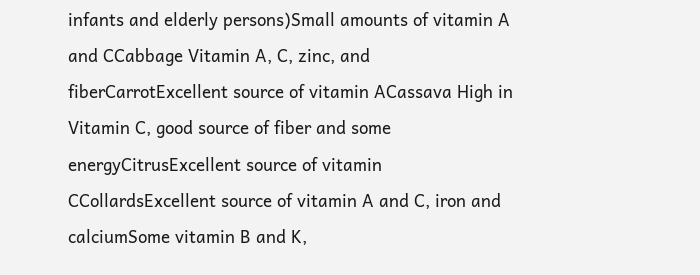infants and elderly persons)Small amounts of vitamin A and CCabbage Vitamin A, C, zinc, and fiberCarrotExcellent source of vitamin ACassava High in Vitamin C, good source of fiber and some energyCitrusExcellent source of vitamin CCollardsExcellent source of vitamin A and C, iron and calciumSome vitamin B and K,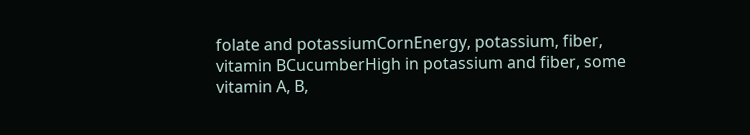folate and potassiumCornEnergy, potassium, fiber, vitamin BCucumberHigh in potassium and fiber, some vitamin A, B,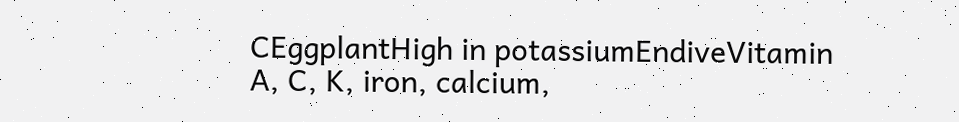CEggplantHigh in potassiumEndiveVitamin A, C, K, iron, calcium,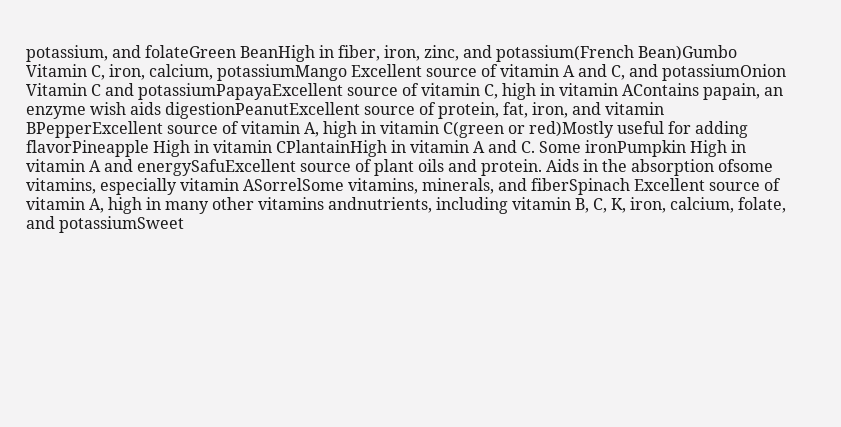potassium, and folateGreen BeanHigh in fiber, iron, zinc, and potassium(French Bean)Gumbo Vitamin C, iron, calcium, potassiumMango Excellent source of vitamin A and C, and potassiumOnion Vitamin C and potassiumPapayaExcellent source of vitamin C, high in vitamin AContains papain, an enzyme wish aids digestionPeanutExcellent source of protein, fat, iron, and vitamin BPepperExcellent source of vitamin A, high in vitamin C(green or red)Mostly useful for adding flavorPineapple High in vitamin CPlantainHigh in vitamin A and C. Some ironPumpkin High in vitamin A and energySafuExcellent source of plant oils and protein. Aids in the absorption ofsome vitamins, especially vitamin ASorrelSome vitamins, minerals, and fiberSpinach Excellent source of vitamin A, high in many other vitamins andnutrients, including vitamin B, C, K, iron, calcium, folate, and potassiumSweet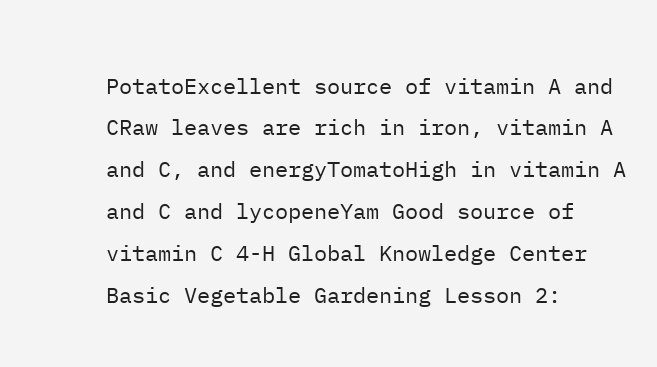PotatoExcellent source of vitamin A and CRaw leaves are rich in iron, vitamin A and C, and energyTomatoHigh in vitamin A and C and lycopeneYam Good source of vitamin C 4-H Global Knowledge Center Basic Vegetable Gardening Lesson 2: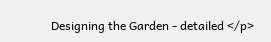Designing the Garden - detailed </p>